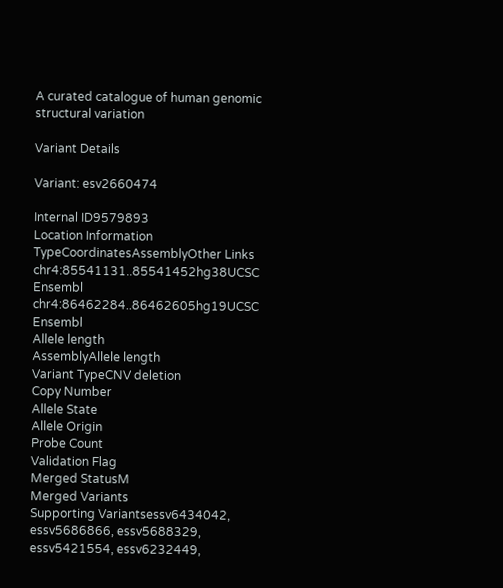A curated catalogue of human genomic structural variation

Variant Details

Variant: esv2660474

Internal ID9579893
Location Information
TypeCoordinatesAssemblyOther Links
chr4:85541131..85541452hg38UCSC Ensembl
chr4:86462284..86462605hg19UCSC Ensembl
Allele length
AssemblyAllele length
Variant TypeCNV deletion
Copy Number
Allele State
Allele Origin
Probe Count
Validation Flag
Merged StatusM
Merged Variants
Supporting Variantsessv6434042, essv5686866, essv5688329, essv5421554, essv6232449,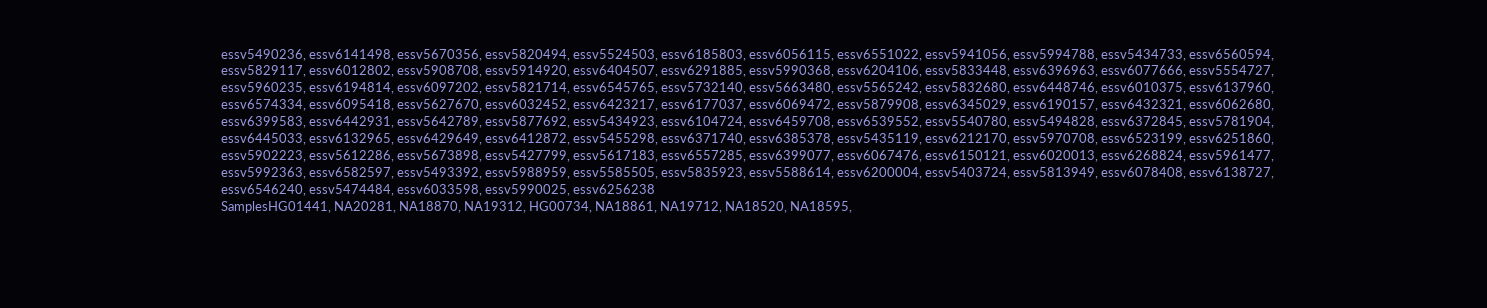essv5490236, essv6141498, essv5670356, essv5820494, essv5524503, essv6185803, essv6056115, essv6551022, essv5941056, essv5994788, essv5434733, essv6560594, essv5829117, essv6012802, essv5908708, essv5914920, essv6404507, essv6291885, essv5990368, essv6204106, essv5833448, essv6396963, essv6077666, essv5554727, essv5960235, essv6194814, essv6097202, essv5821714, essv6545765, essv5732140, essv5663480, essv5565242, essv5832680, essv6448746, essv6010375, essv6137960, essv6574334, essv6095418, essv5627670, essv6032452, essv6423217, essv6177037, essv6069472, essv5879908, essv6345029, essv6190157, essv6432321, essv6062680, essv6399583, essv6442931, essv5642789, essv5877692, essv5434923, essv6104724, essv6459708, essv6539552, essv5540780, essv5494828, essv6372845, essv5781904, essv6445033, essv6132965, essv6429649, essv6412872, essv5455298, essv6371740, essv6385378, essv5435119, essv6212170, essv5970708, essv6523199, essv6251860, essv5902223, essv5612286, essv5673898, essv5427799, essv5617183, essv6557285, essv6399077, essv6067476, essv6150121, essv6020013, essv6268824, essv5961477, essv5992363, essv6582597, essv5493392, essv5988959, essv5585505, essv5835923, essv5588614, essv6200004, essv5403724, essv5813949, essv6078408, essv6138727, essv6546240, essv5474484, essv6033598, essv5990025, essv6256238
SamplesHG01441, NA20281, NA18870, NA19312, HG00734, NA18861, NA19712, NA18520, NA18595,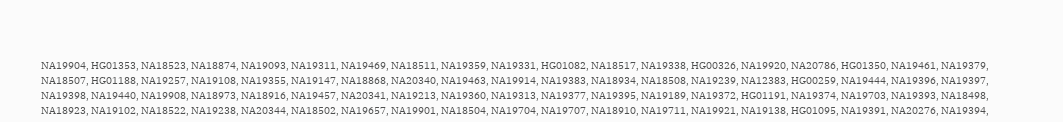NA19904, HG01353, NA18523, NA18874, NA19093, NA19311, NA19469, NA18511, NA19359, NA19331, HG01082, NA18517, NA19338, HG00326, NA19920, NA20786, HG01350, NA19461, NA19379, NA18507, HG01188, NA19257, NA19108, NA19355, NA19147, NA18868, NA20340, NA19463, NA19914, NA19383, NA18934, NA18508, NA19239, NA12383, HG00259, NA19444, NA19396, NA19397, NA19398, NA19440, NA19908, NA18973, NA18916, NA19457, NA20341, NA19213, NA19360, NA19313, NA19377, NA19395, NA19189, NA19372, HG01191, NA19374, NA19703, NA19393, NA18498, NA18923, NA19102, NA18522, NA19238, NA20344, NA18502, NA19657, NA19901, NA18504, NA19704, NA19707, NA18910, NA19711, NA19921, NA19138, HG01095, NA19391, NA20276, NA19394,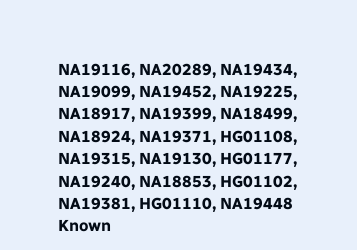NA19116, NA20289, NA19434, NA19099, NA19452, NA19225, NA18917, NA19399, NA18499, NA18924, NA19371, HG01108, NA19315, NA19130, HG01177, NA19240, NA18853, HG01102, NA19381, HG01110, NA19448
Known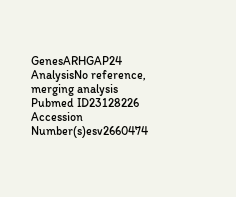GenesARHGAP24
AnalysisNo reference, merging analysis
Pubmed ID23128226
Accession Number(s)esv2660474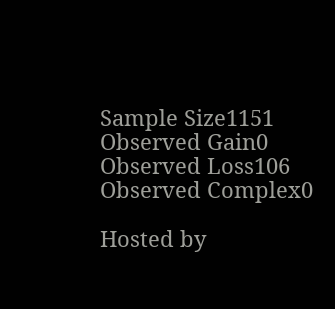Sample Size1151
Observed Gain0
Observed Loss106
Observed Complex0

Hosted by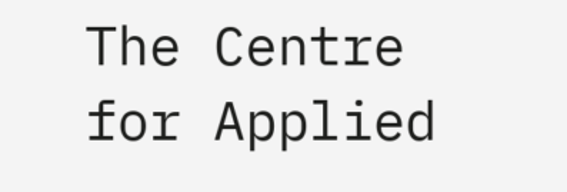The Centre for Applied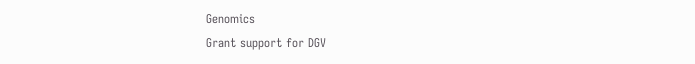Genomics
Grant support for DGV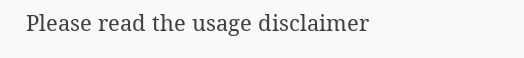Please read the usage disclaimer